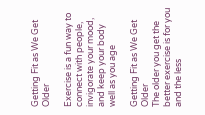Getting Fit as We Get Older

Exercise is a fun way to connect with people, invigorate your mood, and keep your body well as you age

Getting Fit as We Get Older
The older you get the better exercise is for you and the less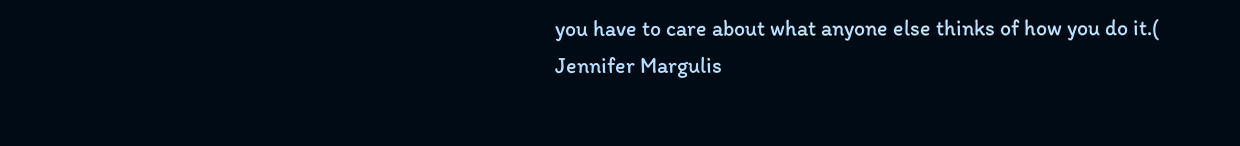you have to care about what anyone else thinks of how you do it.(
Jennifer Margulis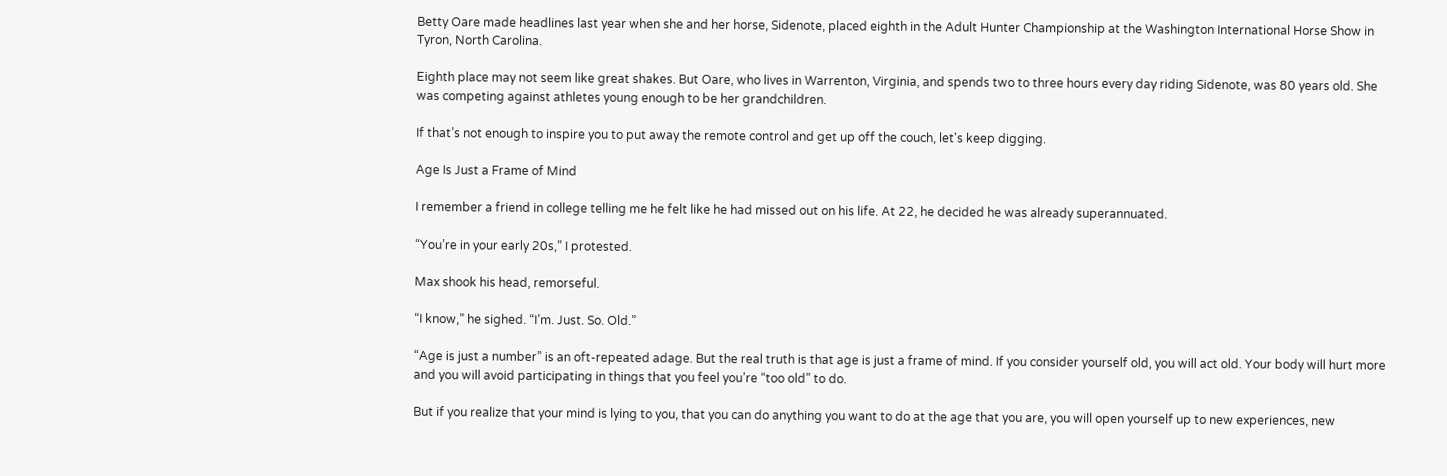Betty Oare made headlines last year when she and her horse, Sidenote, placed eighth in the Adult Hunter Championship at the Washington International Horse Show in Tyron, North Carolina.

Eighth place may not seem like great shakes. But Oare, who lives in Warrenton, Virginia, and spends two to three hours every day riding Sidenote, was 80 years old. She was competing against athletes young enough to be her grandchildren.

If that’s not enough to inspire you to put away the remote control and get up off the couch, let's keep digging.

Age Is Just a Frame of Mind

I remember a friend in college telling me he felt like he had missed out on his life. At 22, he decided he was already superannuated.

“You’re in your early 20s,” I protested.

Max shook his head, remorseful.

“I know,” he sighed. “I’m. Just. So. Old.”

“Age is just a number” is an oft-repeated adage. But the real truth is that age is just a frame of mind. If you consider yourself old, you will act old. Your body will hurt more and you will avoid participating in things that you feel you’re “too old” to do.

But if you realize that your mind is lying to you, that you can do anything you want to do at the age that you are, you will open yourself up to new experiences, new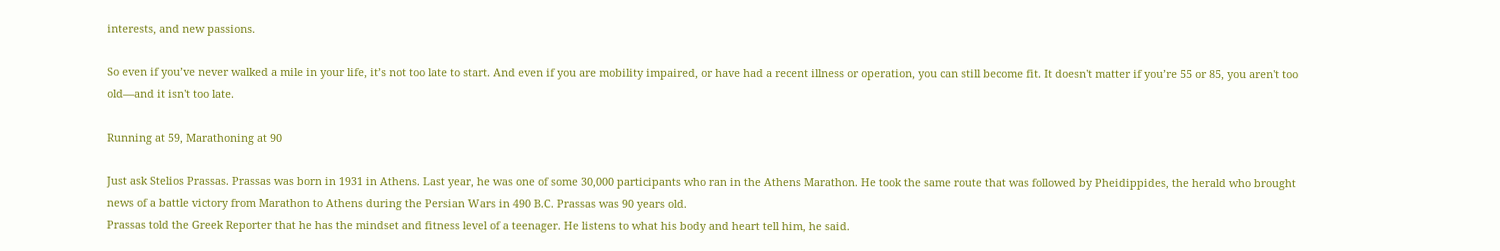interests, and new passions.

So even if you’ve never walked a mile in your life, it’s not too late to start. And even if you are mobility impaired, or have had a recent illness or operation, you can still become fit. It doesn't matter if you’re 55 or 85, you aren't too old—and it isn't too late.

Running at 59, Marathoning at 90

Just ask Stelios Prassas. Prassas was born in 1931 in Athens. Last year, he was one of some 30,000 participants who ran in the Athens Marathon. He took the same route that was followed by Pheidippides, the herald who brought news of a battle victory from Marathon to Athens during the Persian Wars in 490 B.C. Prassas was 90 years old.
Prassas told the Greek Reporter that he has the mindset and fitness level of a teenager. He listens to what his body and heart tell him, he said.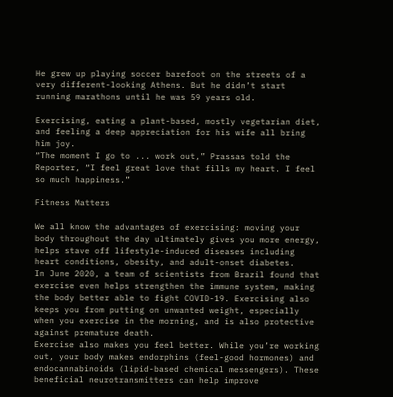He grew up playing soccer barefoot on the streets of a very different-looking Athens. But he didn’t start running marathons until he was 59 years old.

Exercising, eating a plant-based, mostly vegetarian diet, and feeling a deep appreciation for his wife all bring him joy.
“The moment I go to ... work out,” Prassas told the Reporter, “I feel great love that fills my heart. I feel so much happiness.”

Fitness Matters

We all know the advantages of exercising: moving your body throughout the day ultimately gives you more energy, helps stave off lifestyle-induced diseases including heart conditions, obesity, and adult-onset diabetes.
In June 2020, a team of scientists from Brazil found that exercise even helps strengthen the immune system, making the body better able to fight COVID-19. Exercising also keeps you from putting on unwanted weight, especially when you exercise in the morning, and is also protective against premature death.
Exercise also makes you feel better. While you’re working out, your body makes endorphins (feel-good hormones) and endocannabinoids (lipid-based chemical messengers). These beneficial neurotransmitters can help improve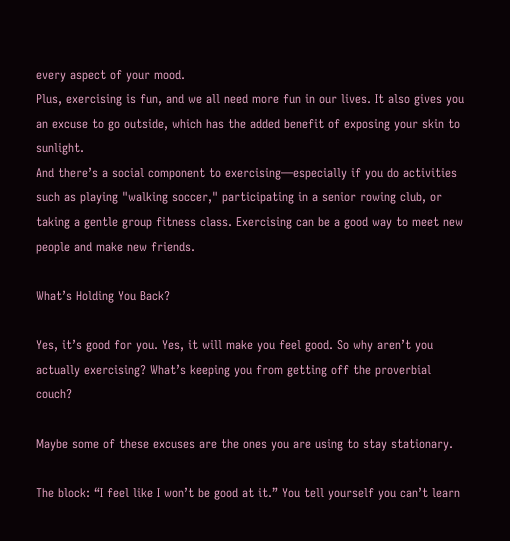every aspect of your mood.
Plus, exercising is fun, and we all need more fun in our lives. It also gives you an excuse to go outside, which has the added benefit of exposing your skin to sunlight.
And there’s a social component to exercising—especially if you do activities such as playing "walking soccer," participating in a senior rowing club, or taking a gentle group fitness class. Exercising can be a good way to meet new people and make new friends.

What’s Holding You Back?

Yes, it’s good for you. Yes, it will make you feel good. So why aren’t you actually exercising? What’s keeping you from getting off the proverbial couch?

Maybe some of these excuses are the ones you are using to stay stationary.

The block: “I feel like I won’t be good at it.” You tell yourself you can’t learn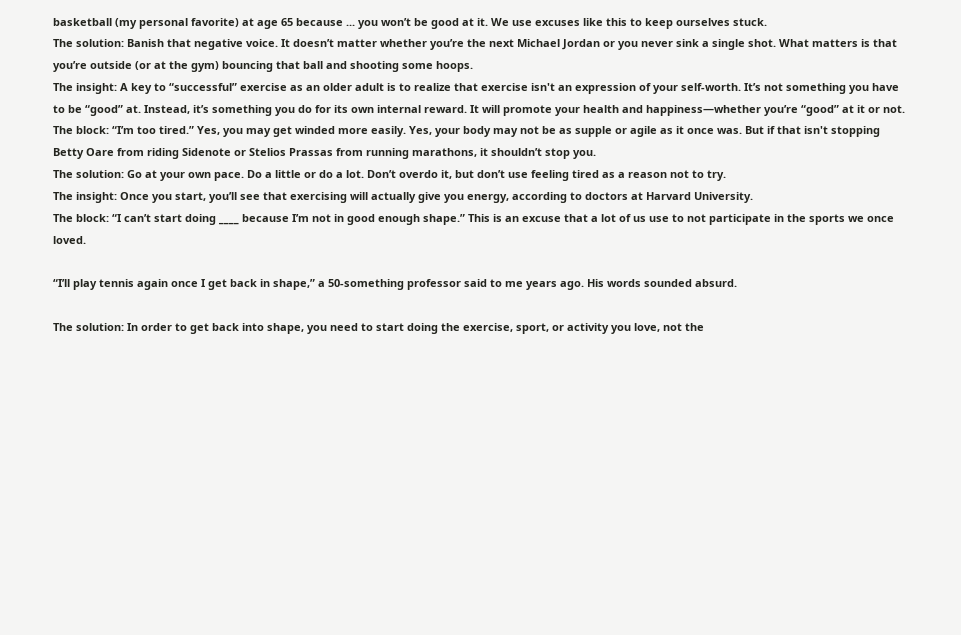basketball (my personal favorite) at age 65 because ... you won’t be good at it. We use excuses like this to keep ourselves stuck.
The solution: Banish that negative voice. It doesn’t matter whether you’re the next Michael Jordan or you never sink a single shot. What matters is that you’re outside (or at the gym) bouncing that ball and shooting some hoops.
The insight: A key to “successful” exercise as an older adult is to realize that exercise isn't an expression of your self-worth. It’s not something you have to be “good” at. Instead, it’s something you do for its own internal reward. It will promote your health and happiness—whether you’re “good” at it or not.
The block: “I’m too tired.” Yes, you may get winded more easily. Yes, your body may not be as supple or agile as it once was. But if that isn't stopping Betty Oare from riding Sidenote or Stelios Prassas from running marathons, it shouldn’t stop you.
The solution: Go at your own pace. Do a little or do a lot. Don’t overdo it, but don’t use feeling tired as a reason not to try.
The insight: Once you start, you’ll see that exercising will actually give you energy, according to doctors at Harvard University.
The block: “I can’t start doing ____ because I’m not in good enough shape.” This is an excuse that a lot of us use to not participate in the sports we once loved.

“I’ll play tennis again once I get back in shape,” a 50-something professor said to me years ago. His words sounded absurd.

The solution: In order to get back into shape, you need to start doing the exercise, sport, or activity you love, not the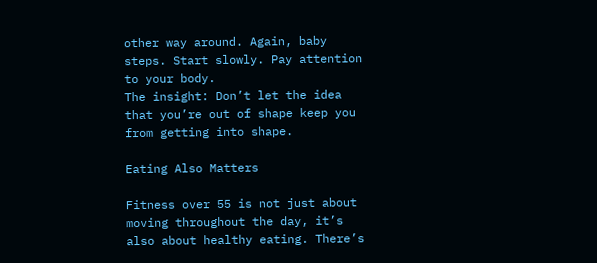other way around. Again, baby steps. Start slowly. Pay attention to your body.
The insight: Don’t let the idea that you’re out of shape keep you from getting into shape.

Eating Also Matters

Fitness over 55 is not just about moving throughout the day, it’s also about healthy eating. There’s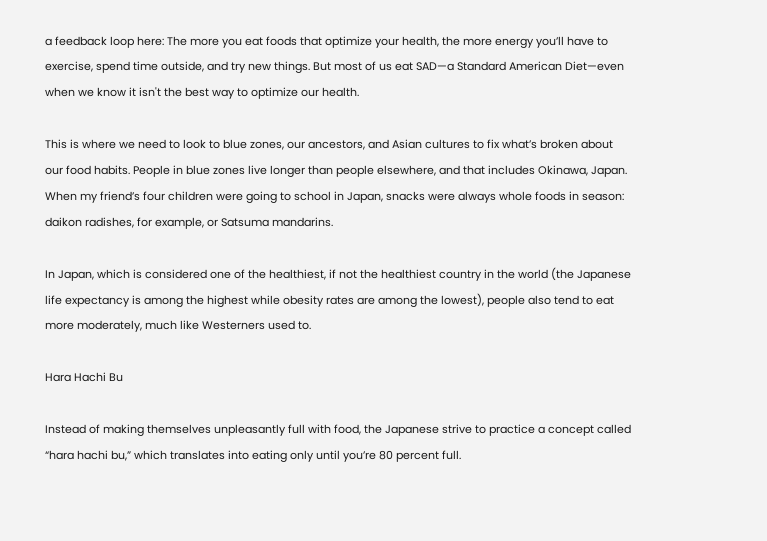a feedback loop here: The more you eat foods that optimize your health, the more energy you’ll have to exercise, spend time outside, and try new things. But most of us eat SAD—a Standard American Diet—even when we know it isn't the best way to optimize our health.

This is where we need to look to blue zones, our ancestors, and Asian cultures to fix what’s broken about our food habits. People in blue zones live longer than people elsewhere, and that includes Okinawa, Japan. When my friend’s four children were going to school in Japan, snacks were always whole foods in season: daikon radishes, for example, or Satsuma mandarins.

In Japan, which is considered one of the healthiest, if not the healthiest country in the world (the Japanese life expectancy is among the highest while obesity rates are among the lowest), people also tend to eat more moderately, much like Westerners used to.

Hara Hachi Bu

Instead of making themselves unpleasantly full with food, the Japanese strive to practice a concept called “hara hachi bu,” which translates into eating only until you’re 80 percent full.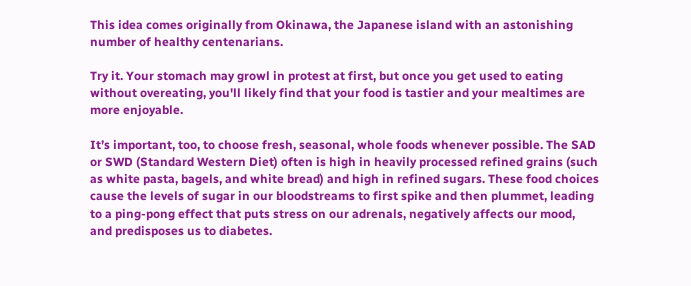This idea comes originally from Okinawa, the Japanese island with an astonishing number of healthy centenarians.

Try it. Your stomach may growl in protest at first, but once you get used to eating without overeating, you'll likely find that your food is tastier and your mealtimes are more enjoyable.

It’s important, too, to choose fresh, seasonal, whole foods whenever possible. The SAD or SWD (Standard Western Diet) often is high in heavily processed refined grains (such as white pasta, bagels, and white bread) and high in refined sugars. These food choices cause the levels of sugar in our bloodstreams to first spike and then plummet, leading to a ping-pong effect that puts stress on our adrenals, negatively affects our mood, and predisposes us to diabetes.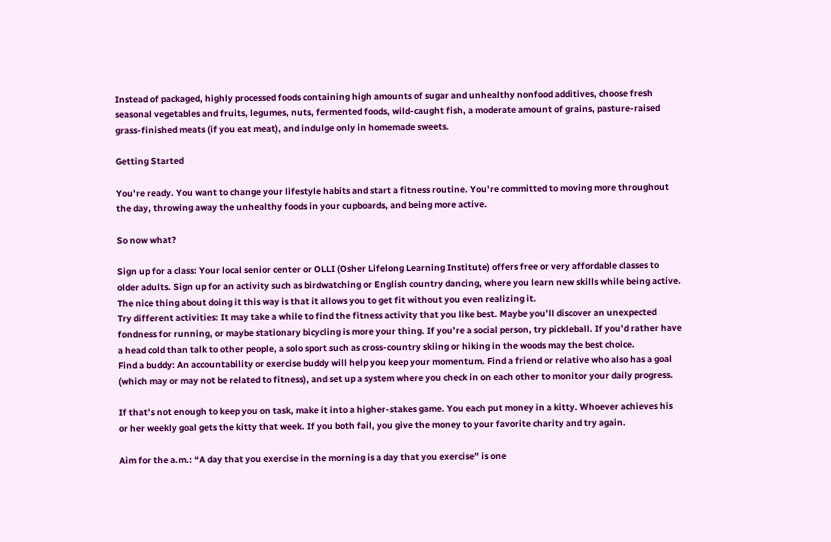Instead of packaged, highly processed foods containing high amounts of sugar and unhealthy nonfood additives, choose fresh seasonal vegetables and fruits, legumes, nuts, fermented foods, wild-caught fish, a moderate amount of grains, pasture-raised grass-finished meats (if you eat meat), and indulge only in homemade sweets.

Getting Started

You’re ready. You want to change your lifestyle habits and start a fitness routine. You’re committed to moving more throughout the day, throwing away the unhealthy foods in your cupboards, and being more active.

So now what?

Sign up for a class: Your local senior center or OLLI (Osher Lifelong Learning Institute) offers free or very affordable classes to older adults. Sign up for an activity such as birdwatching or English country dancing, where you learn new skills while being active. The nice thing about doing it this way is that it allows you to get fit without you even realizing it.
Try different activities: It may take a while to find the fitness activity that you like best. Maybe you’ll discover an unexpected fondness for running, or maybe stationary bicycling is more your thing. If you’re a social person, try pickleball. If you’d rather have a head cold than talk to other people, a solo sport such as cross-country skiing or hiking in the woods may the best choice.
Find a buddy: An accountability or exercise buddy will help you keep your momentum. Find a friend or relative who also has a goal (which may or may not be related to fitness), and set up a system where you check in on each other to monitor your daily progress.

If that’s not enough to keep you on task, make it into a higher-stakes game. You each put money in a kitty. Whoever achieves his or her weekly goal gets the kitty that week. If you both fail, you give the money to your favorite charity and try again.

Aim for the a.m.: “A day that you exercise in the morning is a day that you exercise” is one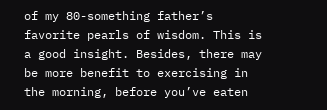of my 80-something father’s favorite pearls of wisdom. This is a good insight. Besides, there may be more benefit to exercising in the morning, before you’ve eaten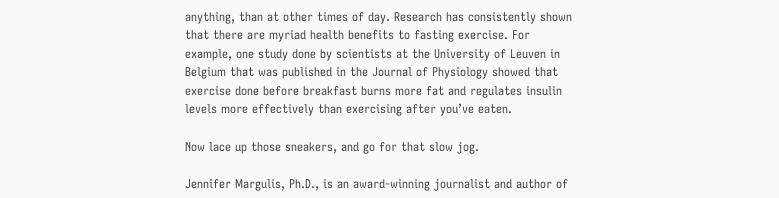anything, than at other times of day. Research has consistently shown that there are myriad health benefits to fasting exercise. For example, one study done by scientists at the University of Leuven in Belgium that was published in the Journal of Physiology showed that exercise done before breakfast burns more fat and regulates insulin levels more effectively than exercising after you’ve eaten.

Now lace up those sneakers, and go for that slow jog.

Jennifer Margulis, Ph.D., is an award-winning journalist and author of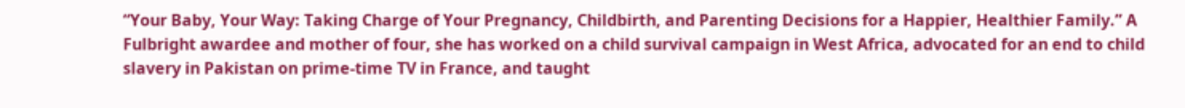“Your Baby, Your Way: Taking Charge of Your Pregnancy, Childbirth, and Parenting Decisions for a Happier, Healthier Family.” A Fulbright awardee and mother of four, she has worked on a child survival campaign in West Africa, advocated for an end to child slavery in Pakistan on prime-time TV in France, and taught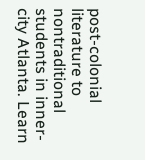post-colonial literature to nontraditional students in inner-city Atlanta. Learn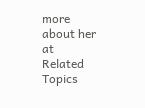more about her at
Related Topics